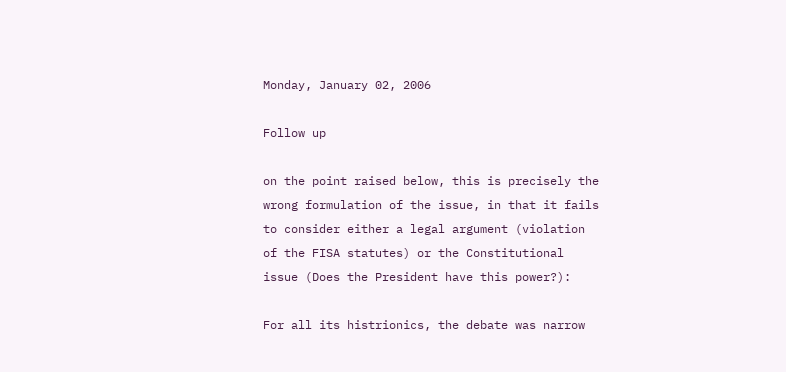Monday, January 02, 2006

Follow up

on the point raised below, this is precisely the wrong formulation of the issue, in that it fails to consider either a legal argument (violation of the FISA statutes) or the Constitutional issue (Does the President have this power?):

For all its histrionics, the debate was narrow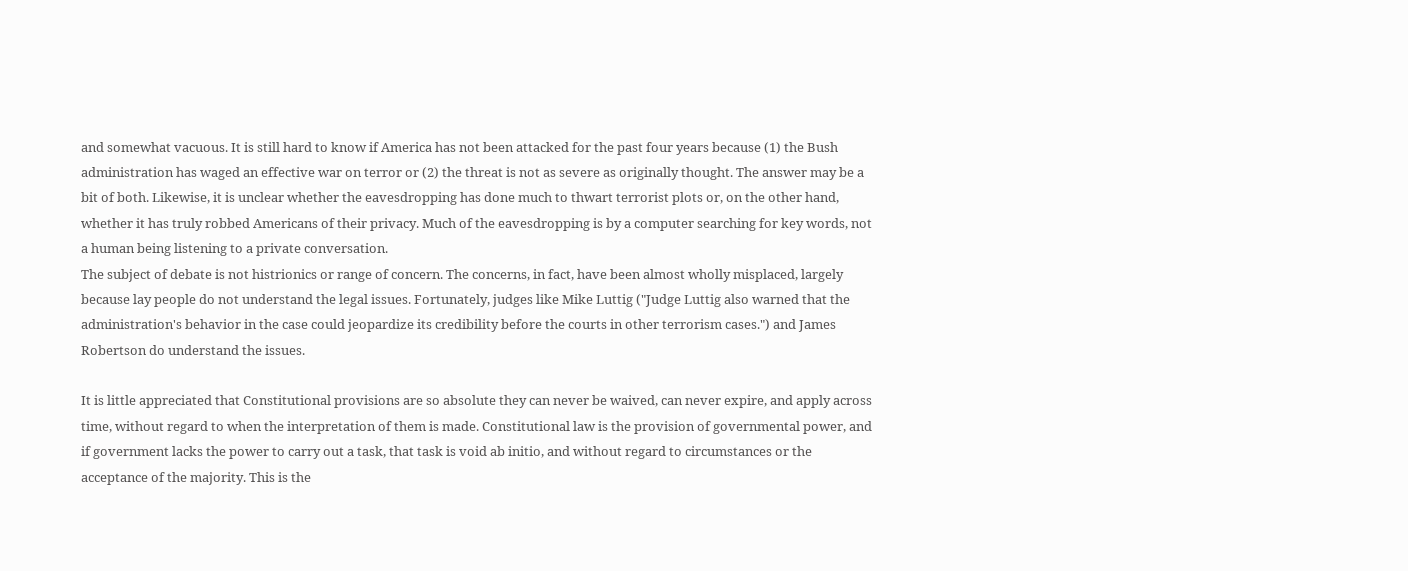and somewhat vacuous. It is still hard to know if America has not been attacked for the past four years because (1) the Bush administration has waged an effective war on terror or (2) the threat is not as severe as originally thought. The answer may be a bit of both. Likewise, it is unclear whether the eavesdropping has done much to thwart terrorist plots or, on the other hand, whether it has truly robbed Americans of their privacy. Much of the eavesdropping is by a computer searching for key words, not a human being listening to a private conversation.
The subject of debate is not histrionics or range of concern. The concerns, in fact, have been almost wholly misplaced, largely because lay people do not understand the legal issues. Fortunately, judges like Mike Luttig ("Judge Luttig also warned that the administration's behavior in the case could jeopardize its credibility before the courts in other terrorism cases.") and James Robertson do understand the issues.

It is little appreciated that Constitutional provisions are so absolute they can never be waived, can never expire, and apply across time, without regard to when the interpretation of them is made. Constitutional law is the provision of governmental power, and if government lacks the power to carry out a task, that task is void ab initio, and without regard to circumstances or the acceptance of the majority. This is the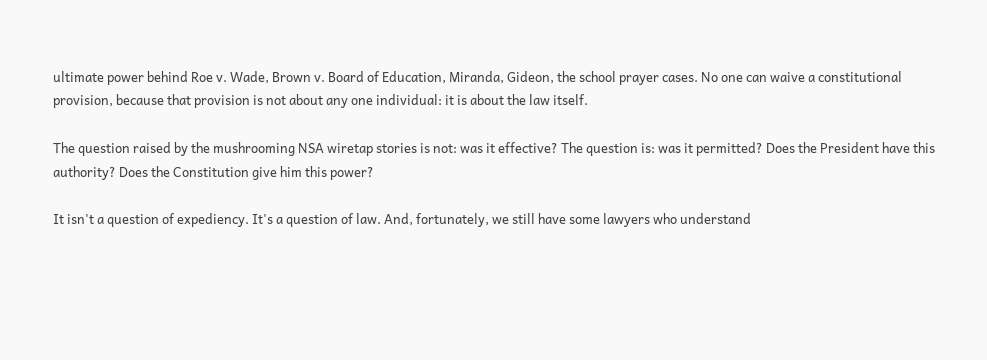ultimate power behind Roe v. Wade, Brown v. Board of Education, Miranda, Gideon, the school prayer cases. No one can waive a constitutional provision, because that provision is not about any one individual: it is about the law itself.

The question raised by the mushrooming NSA wiretap stories is not: was it effective? The question is: was it permitted? Does the President have this authority? Does the Constitution give him this power?

It isn't a question of expediency. It's a question of law. And, fortunately, we still have some lawyers who understand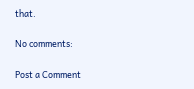that.

No comments:

Post a Comment